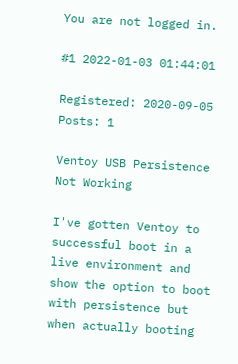You are not logged in.

#1 2022-01-03 01:44:01

Registered: 2020-09-05
Posts: 1

Ventoy USB Persistence Not Working

I've gotten Ventoy to successful boot in a live environment and show the option to boot with persistence but when actually booting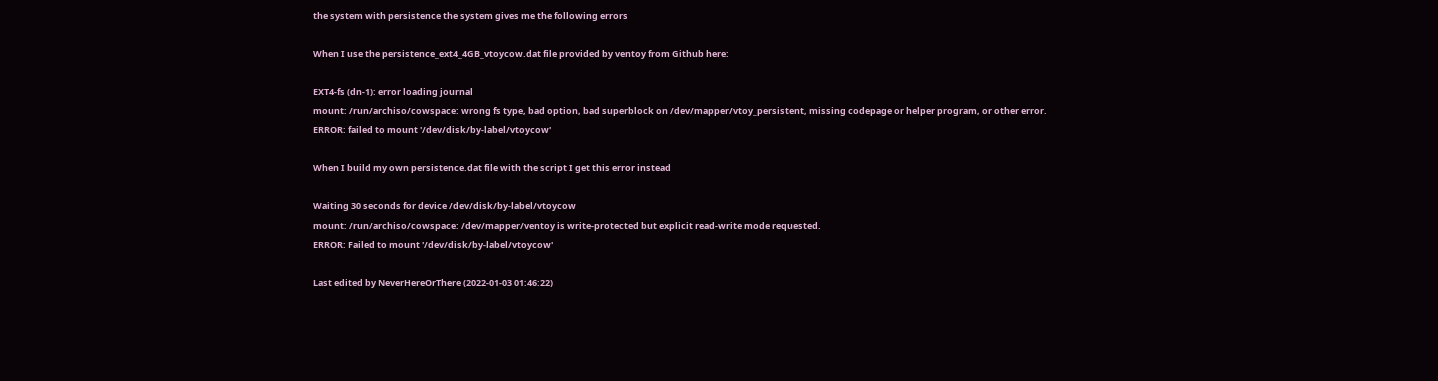the system with persistence the system gives me the following errors

When I use the persistence_ext4_4GB_vtoycow.dat file provided by ventoy from Github here:

EXT4-fs (dn-1): error loading journal
mount: /run/archiso/cowspace: wrong fs type, bad option, bad superblock on /dev/mapper/vtoy_persistent, missing codepage or helper program, or other error.
ERROR: failed to mount '/dev/disk/by-label/vtoycow'

When I build my own persistence.dat file with the script I get this error instead

Waiting 30 seconds for device /dev/disk/by-label/vtoycow
mount: /run/archiso/cowspace: /dev/mapper/ventoy is write-protected but explicit read-write mode requested.
ERROR: Failed to mount '/dev/disk/by-label/vtoycow'

Last edited by NeverHereOrThere (2022-01-03 01:46:22)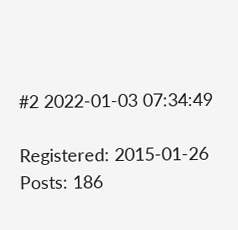#2 2022-01-03 07:34:49

Registered: 2015-01-26
Posts: 186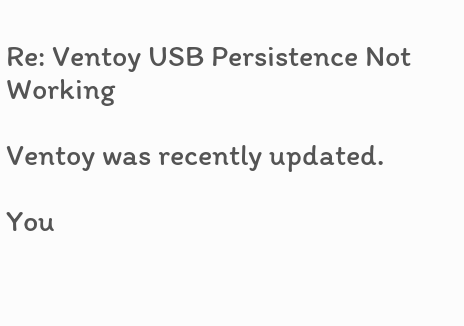Re: Ventoy USB Persistence Not Working

Ventoy was recently updated.

You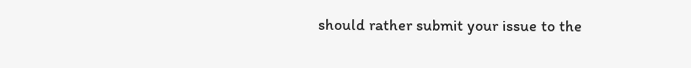should rather submit your issue to the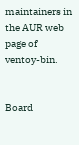maintainers in the AUR web page of ventoy-bin.


Board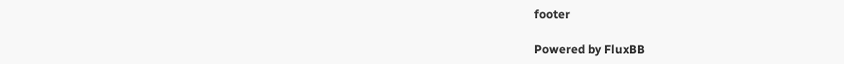footer

Powered by FluxBB